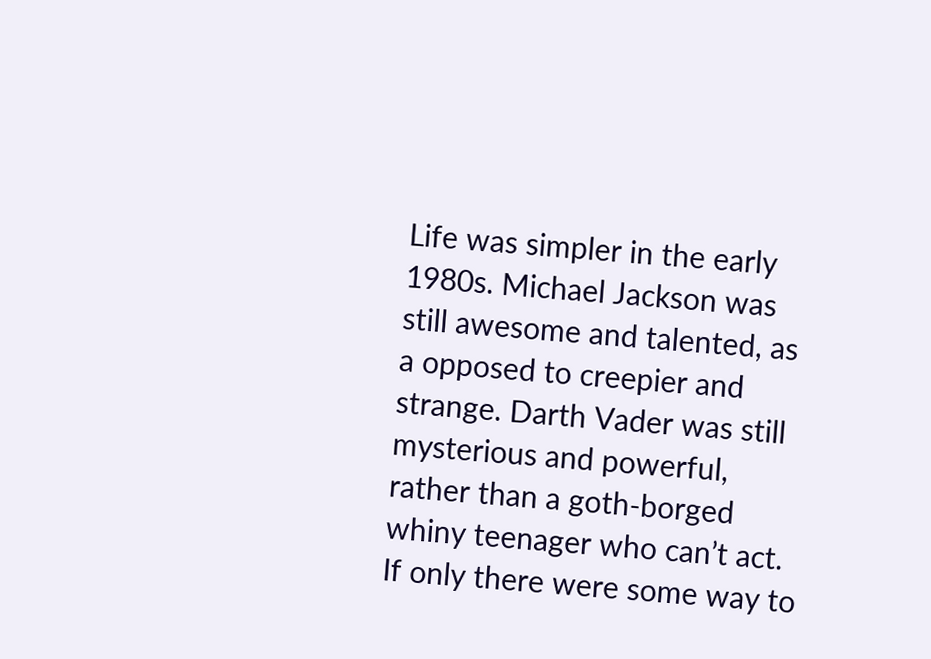Life was simpler in the early 1980s. Michael Jackson was still awesome and talented, as a opposed to creepier and strange. Darth Vader was still mysterious and powerful, rather than a goth-borged whiny teenager who can’t act. If only there were some way to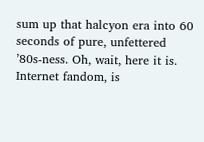sum up that halcyon era into 60 seconds of pure, unfettered ’80s-ness. Oh, wait, here it is. Internet fandom, is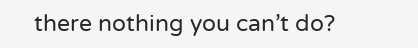there nothing you can’t do?